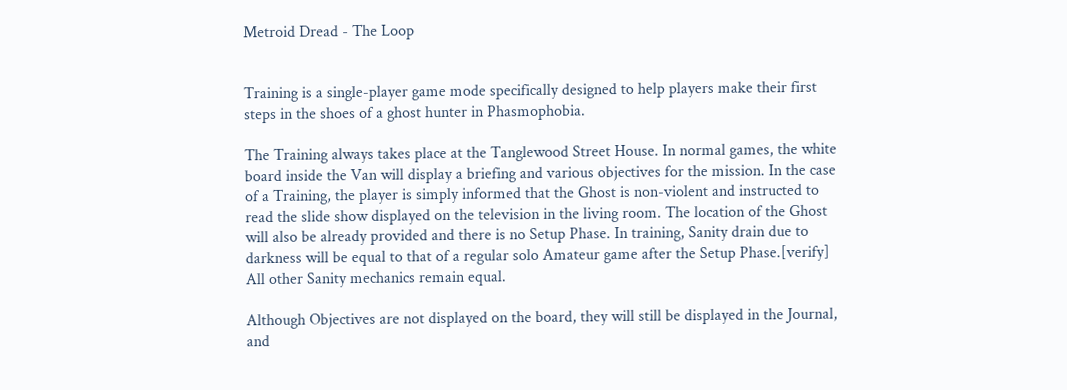Metroid Dread - The Loop


Training is a single-player game mode specifically designed to help players make their first steps in the shoes of a ghost hunter in Phasmophobia.

The Training always takes place at the Tanglewood Street House. In normal games, the white board inside the Van will display a briefing and various objectives for the mission. In the case of a Training, the player is simply informed that the Ghost is non-violent and instructed to read the slide show displayed on the television in the living room. The location of the Ghost will also be already provided and there is no Setup Phase. In training, Sanity drain due to darkness will be equal to that of a regular solo Amateur game after the Setup Phase.[verify] All other Sanity mechanics remain equal.

Although Objectives are not displayed on the board, they will still be displayed in the Journal, and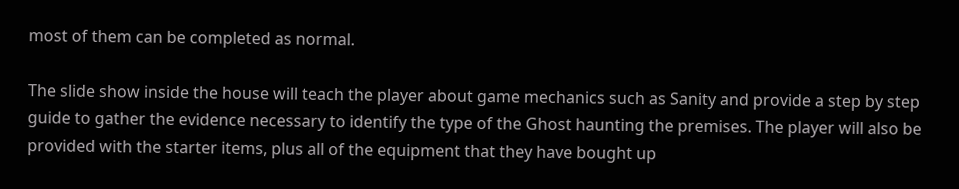most of them can be completed as normal.

The slide show inside the house will teach the player about game mechanics such as Sanity and provide a step by step guide to gather the evidence necessary to identify the type of the Ghost haunting the premises. The player will also be provided with the starter items, plus all of the equipment that they have bought up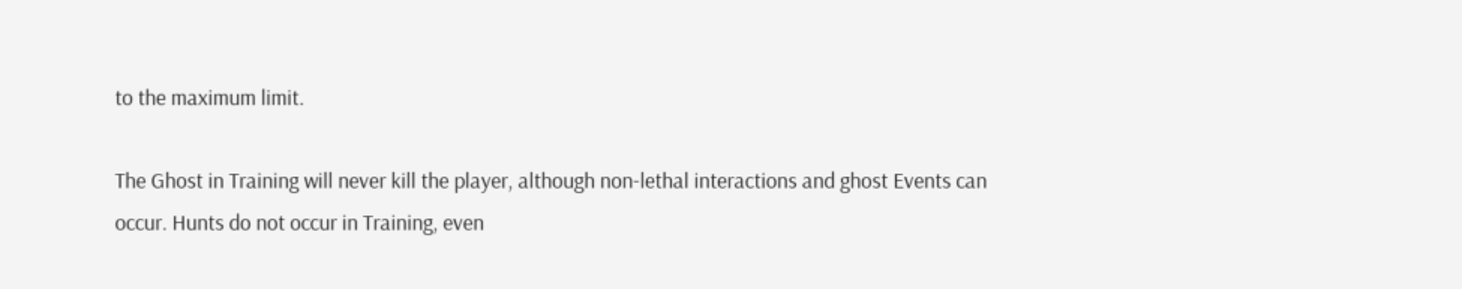to the maximum limit.

The Ghost in Training will never kill the player, although non-lethal interactions and ghost Events can occur. Hunts do not occur in Training, even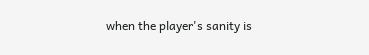when the player's sanity is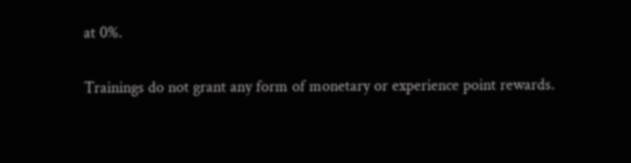at 0%.

Trainings do not grant any form of monetary or experience point rewards.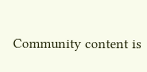Community content is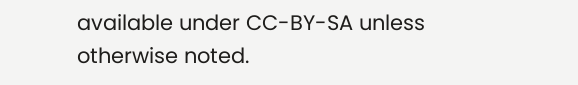available under CC-BY-SA unless otherwise noted.